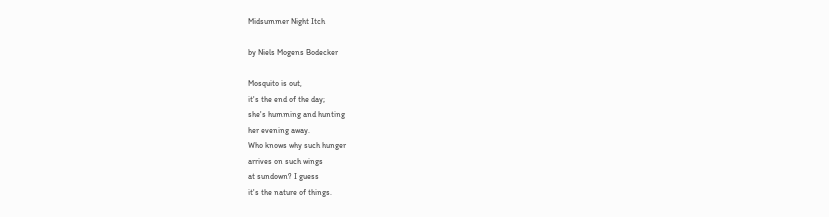Midsummer Night Itch

by Niels Mogens Bodecker

Mosquito is out,
it's the end of the day;
she's humming and hunting
her evening away.
Who knows why such hunger
arrives on such wings
at sundown? I guess
it's the nature of things.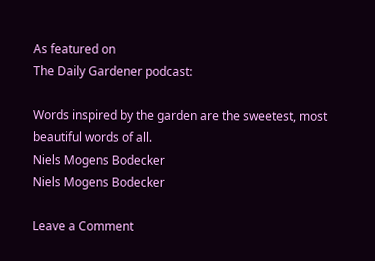As featured on
The Daily Gardener podcast:

Words inspired by the garden are the sweetest, most beautiful words of all.
Niels Mogens Bodecker
Niels Mogens Bodecker

Leave a Comment